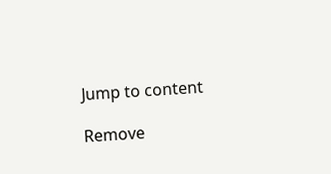Jump to content

Remove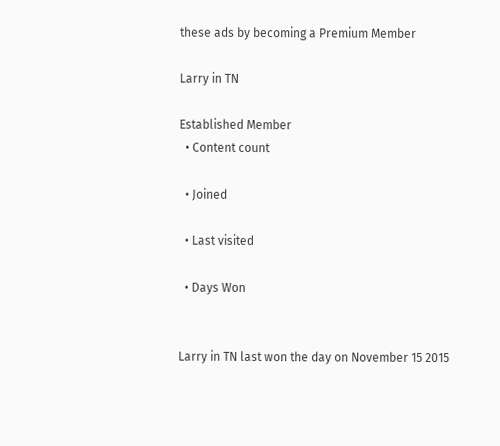these ads by becoming a Premium Member

Larry in TN

Established Member
  • Content count

  • Joined

  • Last visited

  • Days Won


Larry in TN last won the day on November 15 2015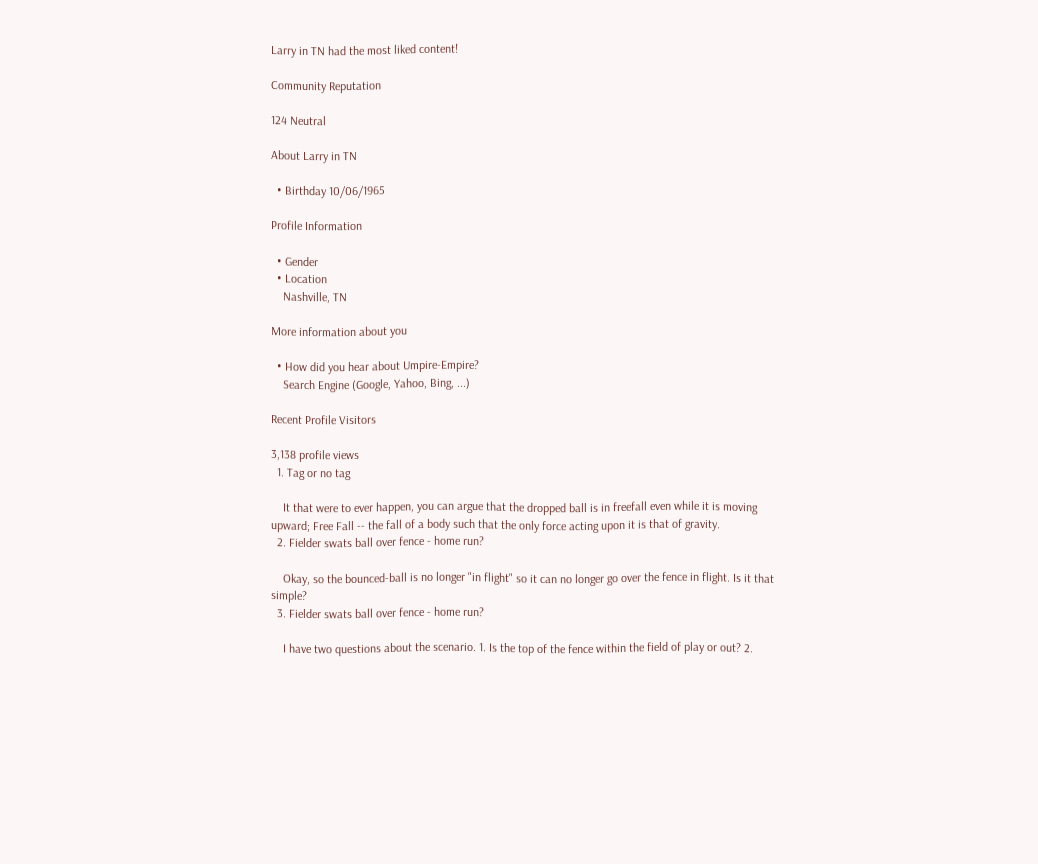Larry in TN had the most liked content!

Community Reputation

124 Neutral

About Larry in TN

  • Birthday 10/06/1965

Profile Information

  • Gender
  • Location
    Nashville, TN

More information about you

  • How did you hear about Umpire-Empire?
    Search Engine (Google, Yahoo, Bing, ...)

Recent Profile Visitors

3,138 profile views
  1. Tag or no tag

    It that were to ever happen, you can argue that the dropped ball is in freefall even while it is moving upward; Free Fall -- the fall of a body such that the only force acting upon it is that of gravity.
  2. Fielder swats ball over fence - home run?

    Okay, so the bounced-ball is no longer "in flight" so it can no longer go over the fence in flight. Is it that simple?
  3. Fielder swats ball over fence - home run?

    I have two questions about the scenario. 1. Is the top of the fence within the field of play or out? 2.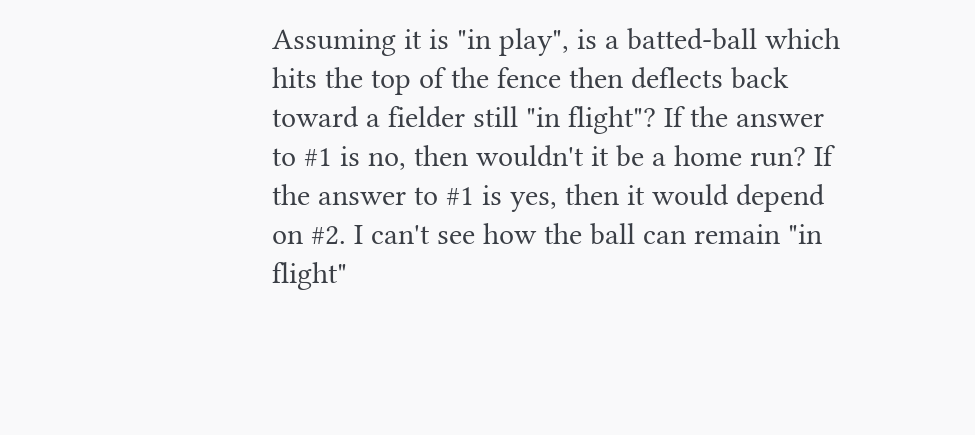Assuming it is "in play", is a batted-ball which hits the top of the fence then deflects back toward a fielder still "in flight"? If the answer to #1 is no, then wouldn't it be a home run? If the answer to #1 is yes, then it would depend on #2. I can't see how the ball can remain "in flight"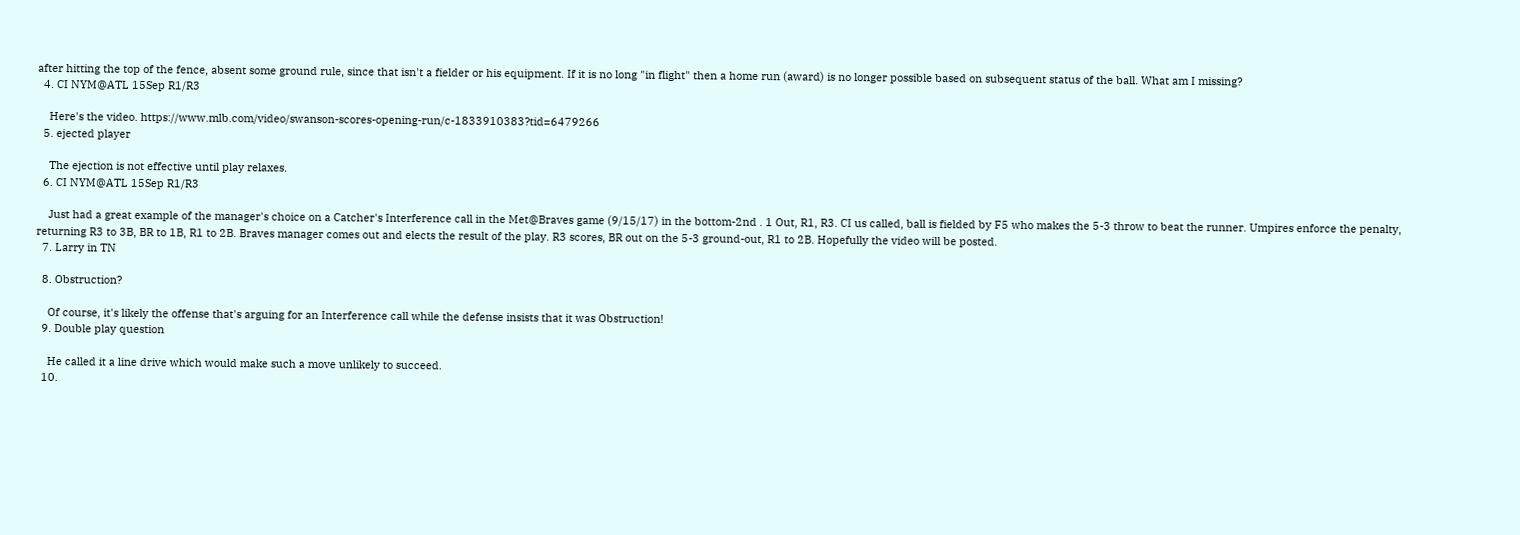after hitting the top of the fence, absent some ground rule, since that isn't a fielder or his equipment. If it is no long "in flight" then a home run (award) is no longer possible based on subsequent status of the ball. What am I missing?
  4. CI NYM@ATL 15Sep R1/R3

    Here's the video. https://www.mlb.com/video/swanson-scores-opening-run/c-1833910383?tid=6479266
  5. ejected player

    The ejection is not effective until play relaxes.
  6. CI NYM@ATL 15Sep R1/R3

    Just had a great example of the manager's choice on a Catcher's Interference call in the Met@Braves game (9/15/17) in the bottom-2nd . 1 Out, R1, R3. CI us called, ball is fielded by F5 who makes the 5-3 throw to beat the runner. Umpires enforce the penalty, returning R3 to 3B, BR to 1B, R1 to 2B. Braves manager comes out and elects the result of the play. R3 scores, BR out on the 5-3 ground-out, R1 to 2B. Hopefully the video will be posted.
  7. Larry in TN

  8. Obstruction?

    Of course, it's likely the offense that's arguing for an Interference call while the defense insists that it was Obstruction!
  9. Double play question

    He called it a line drive which would make such a move unlikely to succeed.
  10.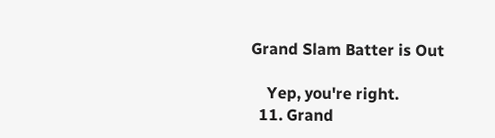Grand Slam Batter is Out

    Yep, you're right.
  11. Grand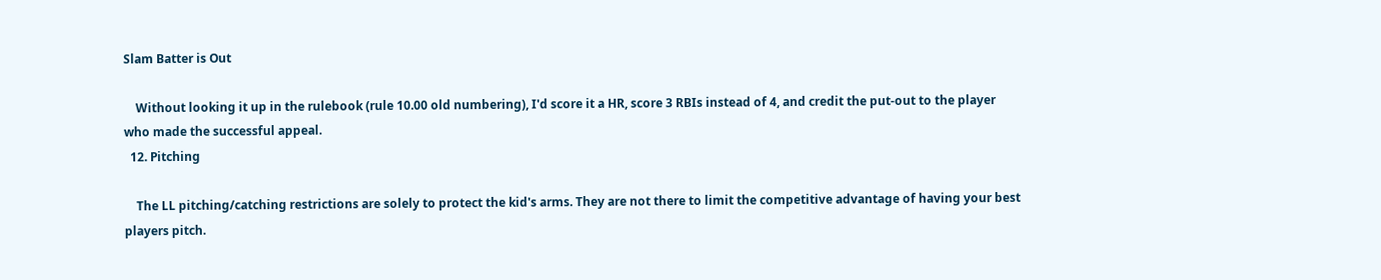Slam Batter is Out

    Without looking it up in the rulebook (rule 10.00 old numbering), I'd score it a HR, score 3 RBIs instead of 4, and credit the put-out to the player who made the successful appeal.
  12. Pitching

    The LL pitching/catching restrictions are solely to protect the kid's arms. They are not there to limit the competitive advantage of having your best players pitch.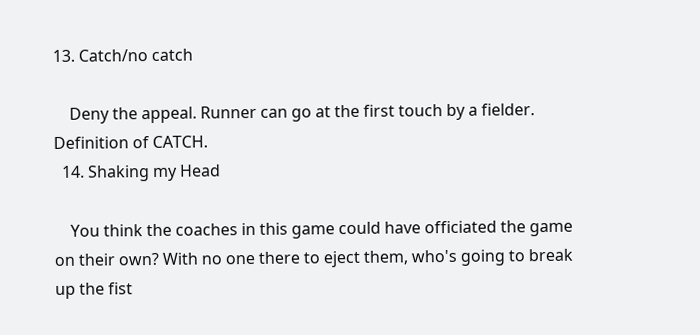13. Catch/no catch

    Deny the appeal. Runner can go at the first touch by a fielder. Definition of CATCH.
  14. Shaking my Head

    You think the coaches in this game could have officiated the game on their own? With no one there to eject them, who's going to break up the fist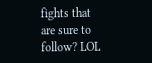fights that are sure to follow? LOL